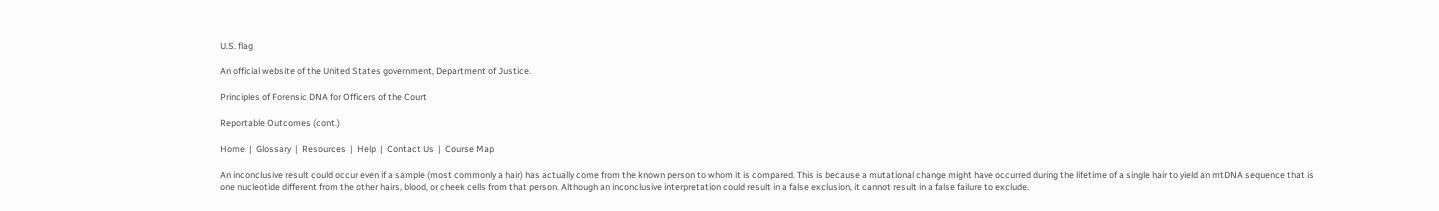U.S. flag

An official website of the United States government, Department of Justice.

Principles of Forensic DNA for Officers of the Court

Reportable Outcomes (cont.)

Home  |  Glossary  |  Resources  |  Help  |  Contact Us  |  Course Map

An inconclusive result could occur even if a sample (most commonly a hair) has actually come from the known person to whom it is compared. This is because a mutational change might have occurred during the lifetime of a single hair to yield an mtDNA sequence that is one nucleotide different from the other hairs, blood, or cheek cells from that person. Although an inconclusive interpretation could result in a false exclusion, it cannot result in a false failure to exclude.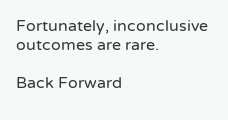Fortunately, inconclusive outcomes are rare.

Back Forward